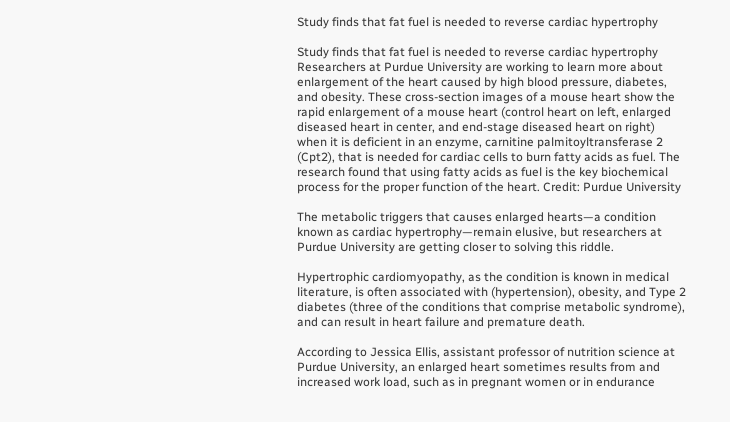Study finds that fat fuel is needed to reverse cardiac hypertrophy

Study finds that fat fuel is needed to reverse cardiac hypertrophy
Researchers at Purdue University are working to learn more about enlargement of the heart caused by high blood pressure, diabetes, and obesity. These cross-section images of a mouse heart show the rapid enlargement of a mouse heart (control heart on left, enlarged diseased heart in center, and end-stage diseased heart on right) when it is deficient in an enzyme, carnitine palmitoyltransferase 2 (Cpt2), that is needed for cardiac cells to burn fatty acids as fuel. The research found that using fatty acids as fuel is the key biochemical process for the proper function of the heart. Credit: Purdue University

The metabolic triggers that causes enlarged hearts—a condition known as cardiac hypertrophy—remain elusive, but researchers at Purdue University are getting closer to solving this riddle.

Hypertrophic cardiomyopathy, as the condition is known in medical literature, is often associated with (hypertension), obesity, and Type 2 diabetes (three of the conditions that comprise metabolic syndrome), and can result in heart failure and premature death.

According to Jessica Ellis, assistant professor of nutrition science at Purdue University, an enlarged heart sometimes results from and increased work load, such as in pregnant women or in endurance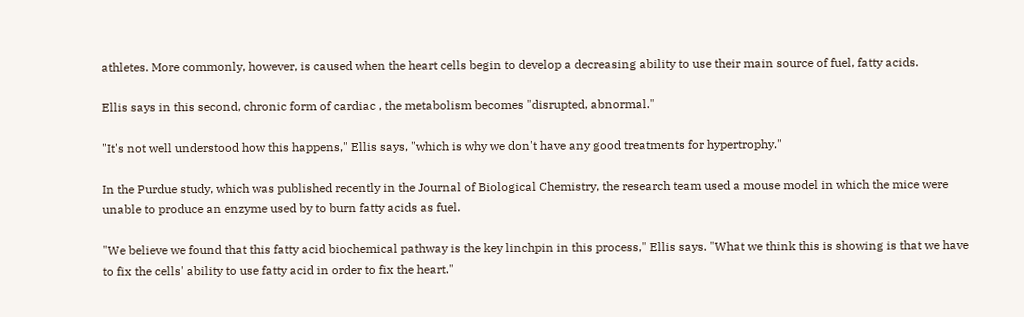athletes. More commonly, however, is caused when the heart cells begin to develop a decreasing ability to use their main source of fuel, fatty acids.

Ellis says in this second, chronic form of cardiac , the metabolism becomes "disrupted, abnormal."

"It's not well understood how this happens," Ellis says, "which is why we don't have any good treatments for hypertrophy."

In the Purdue study, which was published recently in the Journal of Biological Chemistry, the research team used a mouse model in which the mice were unable to produce an enzyme used by to burn fatty acids as fuel.

"We believe we found that this fatty acid biochemical pathway is the key linchpin in this process," Ellis says. "What we think this is showing is that we have to fix the cells' ability to use fatty acid in order to fix the heart."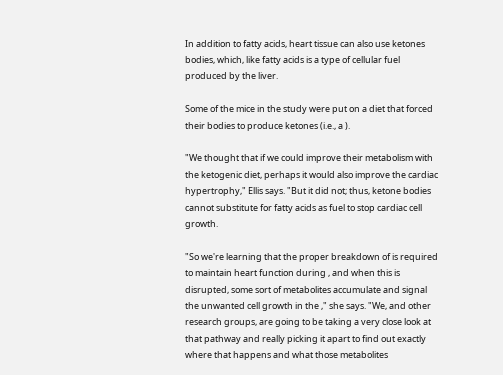In addition to fatty acids, heart tissue can also use ketones bodies, which, like fatty acids is a type of cellular fuel produced by the liver.

Some of the mice in the study were put on a diet that forced their bodies to produce ketones (i.e., a ).

"We thought that if we could improve their metabolism with the ketogenic diet, perhaps it would also improve the cardiac hypertrophy," Ellis says. "But it did not; thus, ketone bodies cannot substitute for fatty acids as fuel to stop cardiac cell growth.

"So we're learning that the proper breakdown of is required to maintain heart function during , and when this is disrupted, some sort of metabolites accumulate and signal the unwanted cell growth in the ," she says. "We, and other research groups, are going to be taking a very close look at that pathway and really picking it apart to find out exactly where that happens and what those metabolites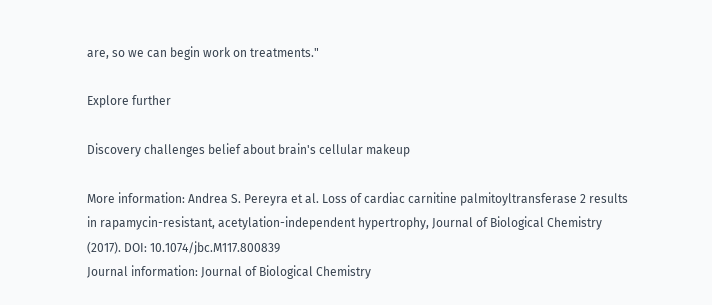are, so we can begin work on treatments."

Explore further

Discovery challenges belief about brain's cellular makeup

More information: Andrea S. Pereyra et al. Loss of cardiac carnitine palmitoyltransferase 2 results in rapamycin-resistant, acetylation-independent hypertrophy, Journal of Biological Chemistry (2017). DOI: 10.1074/jbc.M117.800839
Journal information: Journal of Biological Chemistry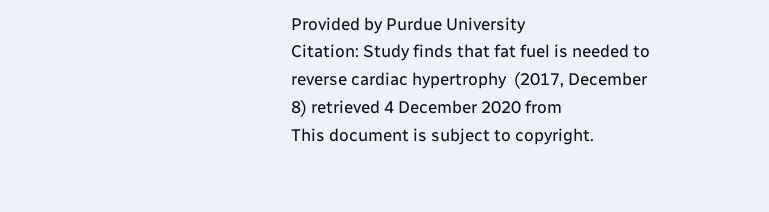Provided by Purdue University
Citation: Study finds that fat fuel is needed to reverse cardiac hypertrophy  (2017, December 8) retrieved 4 December 2020 from
This document is subject to copyright.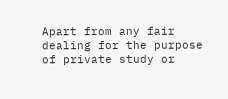Apart from any fair dealing for the purpose of private study or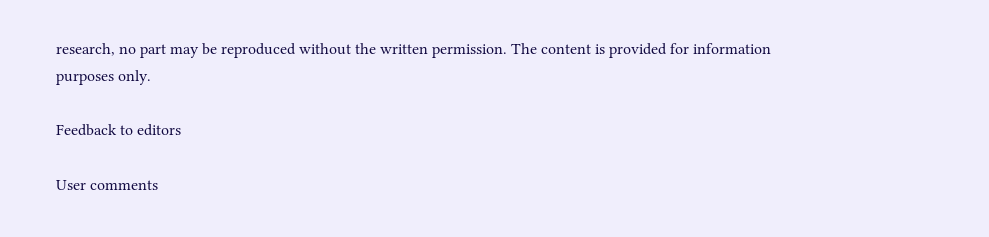research, no part may be reproduced without the written permission. The content is provided for information purposes only.

Feedback to editors

User comments